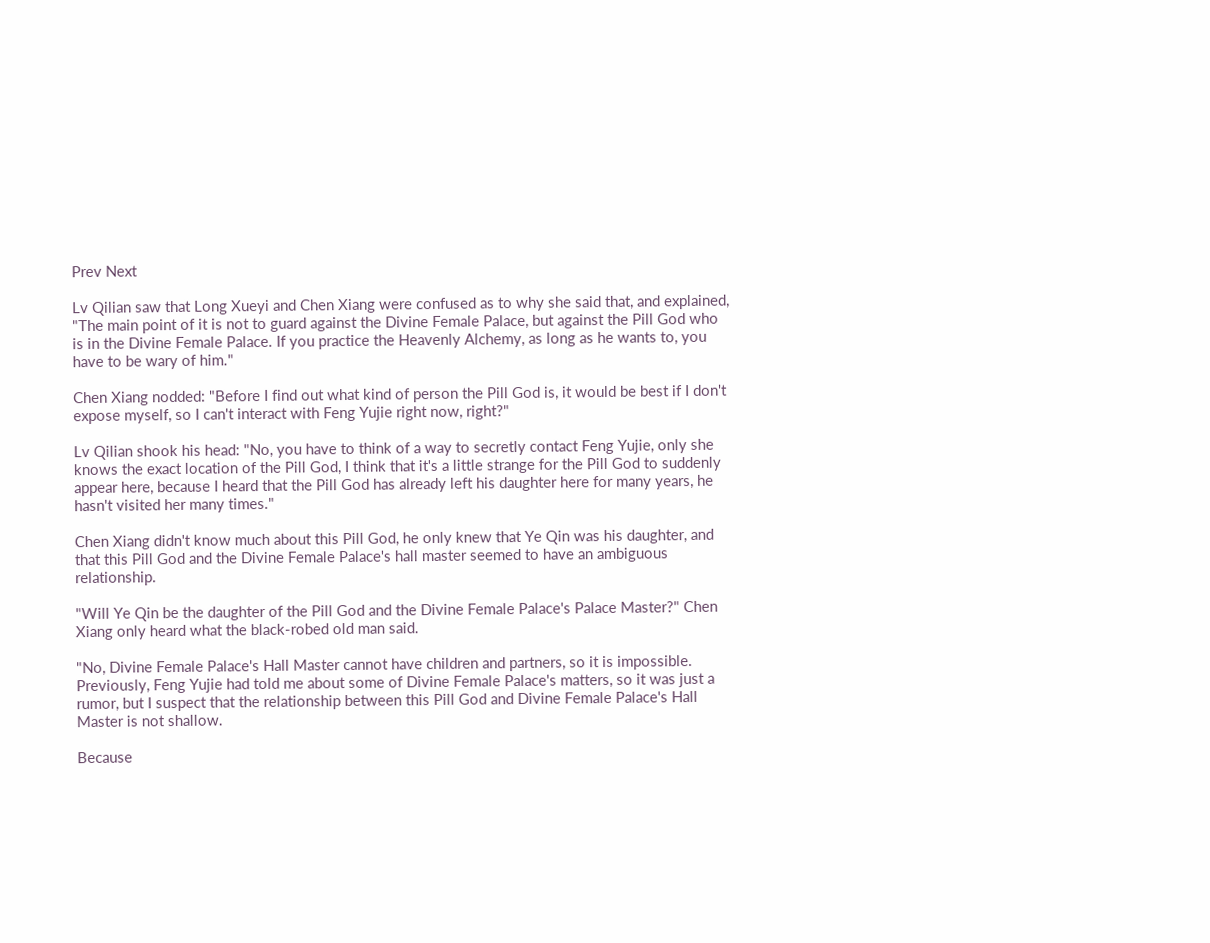Prev Next

Lv Qilian saw that Long Xueyi and Chen Xiang were confused as to why she said that, and explained, "The main point of it is not to guard against the Divine Female Palace, but against the Pill God who is in the Divine Female Palace. If you practice the Heavenly Alchemy, as long as he wants to, you have to be wary of him."

Chen Xiang nodded: "Before I find out what kind of person the Pill God is, it would be best if I don't expose myself, so I can't interact with Feng Yujie right now, right?"

Lv Qilian shook his head: "No, you have to think of a way to secretly contact Feng Yujie, only she knows the exact location of the Pill God, I think that it's a little strange for the Pill God to suddenly appear here, because I heard that the Pill God has already left his daughter here for many years, he hasn't visited her many times."

Chen Xiang didn't know much about this Pill God, he only knew that Ye Qin was his daughter, and that this Pill God and the Divine Female Palace's hall master seemed to have an ambiguous relationship.

"Will Ye Qin be the daughter of the Pill God and the Divine Female Palace's Palace Master?" Chen Xiang only heard what the black-robed old man said.

"No, Divine Female Palace's Hall Master cannot have children and partners, so it is impossible. Previously, Feng Yujie had told me about some of Divine Female Palace's matters, so it was just a rumor, but I suspect that the relationship between this Pill God and Divine Female Palace's Hall Master is not shallow.

Because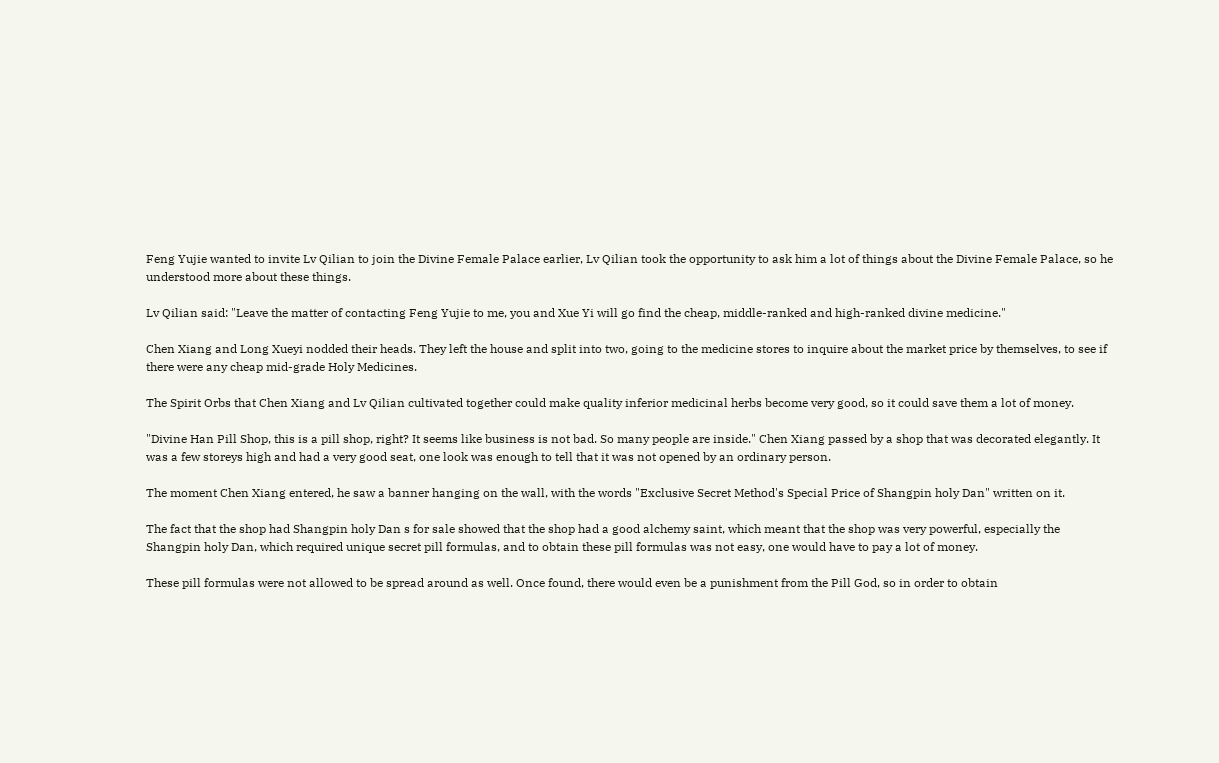Feng Yujie wanted to invite Lv Qilian to join the Divine Female Palace earlier, Lv Qilian took the opportunity to ask him a lot of things about the Divine Female Palace, so he understood more about these things.

Lv Qilian said: "Leave the matter of contacting Feng Yujie to me, you and Xue Yi will go find the cheap, middle-ranked and high-ranked divine medicine."

Chen Xiang and Long Xueyi nodded their heads. They left the house and split into two, going to the medicine stores to inquire about the market price by themselves, to see if there were any cheap mid-grade Holy Medicines.

The Spirit Orbs that Chen Xiang and Lv Qilian cultivated together could make quality inferior medicinal herbs become very good, so it could save them a lot of money.

"Divine Han Pill Shop, this is a pill shop, right? It seems like business is not bad. So many people are inside." Chen Xiang passed by a shop that was decorated elegantly. It was a few storeys high and had a very good seat, one look was enough to tell that it was not opened by an ordinary person.

The moment Chen Xiang entered, he saw a banner hanging on the wall, with the words "Exclusive Secret Method's Special Price of Shangpin holy Dan" written on it.

The fact that the shop had Shangpin holy Dan s for sale showed that the shop had a good alchemy saint, which meant that the shop was very powerful, especially the Shangpin holy Dan, which required unique secret pill formulas, and to obtain these pill formulas was not easy, one would have to pay a lot of money.

These pill formulas were not allowed to be spread around as well. Once found, there would even be a punishment from the Pill God, so in order to obtain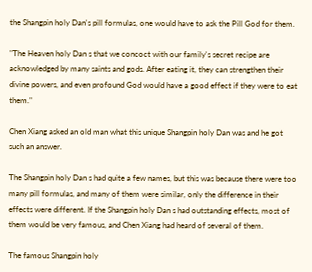the Shangpin holy Dan's pill formulas, one would have to ask the Pill God for them.

"The Heaven holy Dan s that we concoct with our family's secret recipe are acknowledged by many saints and gods. After eating it, they can strengthen their divine powers, and even profound God would have a good effect if they were to eat them."

Chen Xiang asked an old man what this unique Shangpin holy Dan was and he got such an answer.

The Shangpin holy Dan s had quite a few names, but this was because there were too many pill formulas, and many of them were similar, only the difference in their effects were different. If the Shangpin holy Dan s had outstanding effects, most of them would be very famous, and Chen Xiang had heard of several of them.

The famous Shangpin holy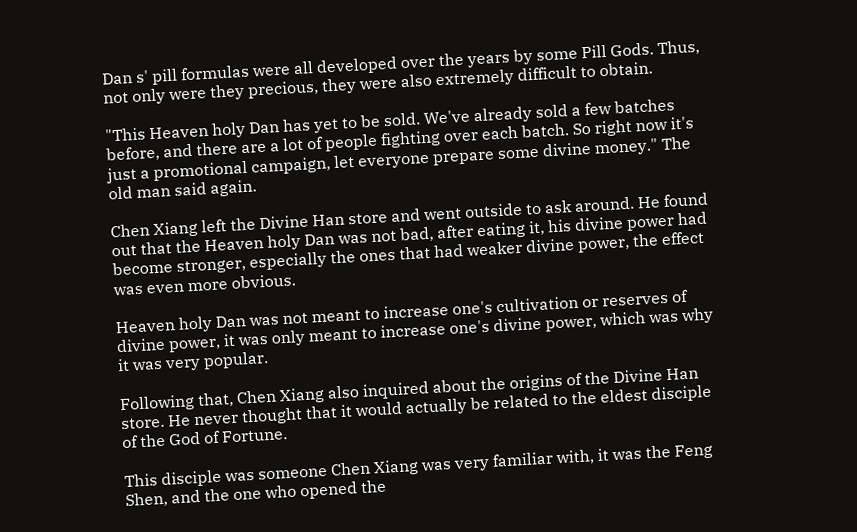Dan s' pill formulas were all developed over the years by some Pill Gods. Thus, not only were they precious, they were also extremely difficult to obtain.

"This Heaven holy Dan has yet to be sold. We've already sold a few batches before, and there are a lot of people fighting over each batch. So right now it's just a promotional campaign, let everyone prepare some divine money." The old man said again.

Chen Xiang left the Divine Han store and went outside to ask around. He found out that the Heaven holy Dan was not bad, after eating it, his divine power had become stronger, especially the ones that had weaker divine power, the effect was even more obvious.

Heaven holy Dan was not meant to increase one's cultivation or reserves of divine power, it was only meant to increase one's divine power, which was why it was very popular.

Following that, Chen Xiang also inquired about the origins of the Divine Han store. He never thought that it would actually be related to the eldest disciple of the God of Fortune.

This disciple was someone Chen Xiang was very familiar with, it was the Feng Shen, and the one who opened the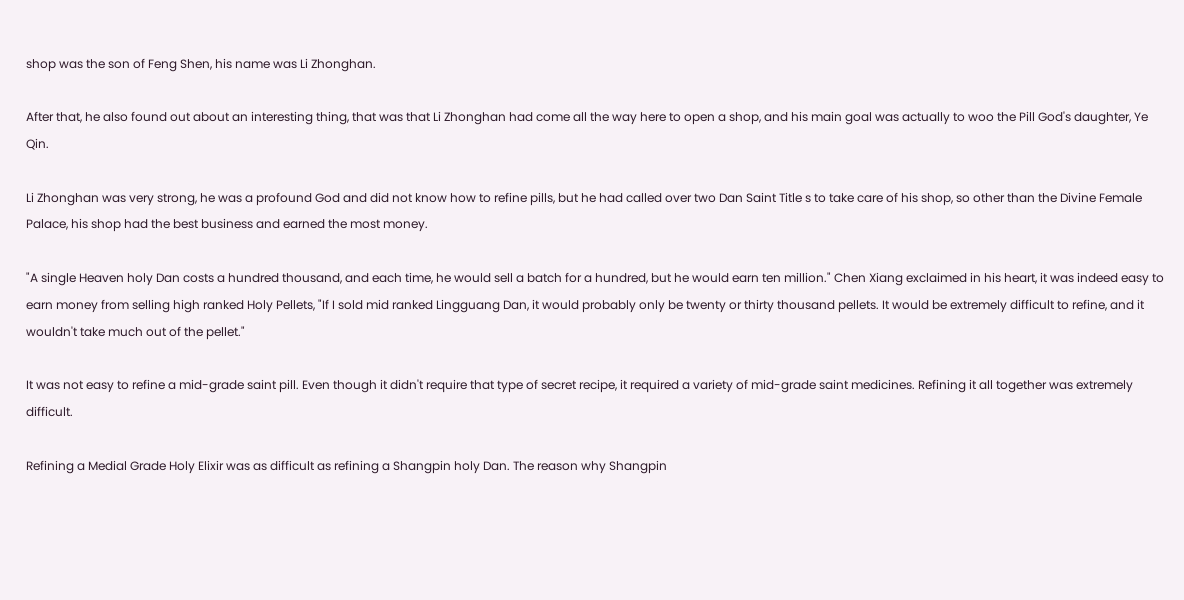shop was the son of Feng Shen, his name was Li Zhonghan.

After that, he also found out about an interesting thing, that was that Li Zhonghan had come all the way here to open a shop, and his main goal was actually to woo the Pill God's daughter, Ye Qin.

Li Zhonghan was very strong, he was a profound God and did not know how to refine pills, but he had called over two Dan Saint Title s to take care of his shop, so other than the Divine Female Palace, his shop had the best business and earned the most money.

"A single Heaven holy Dan costs a hundred thousand, and each time, he would sell a batch for a hundred, but he would earn ten million." Chen Xiang exclaimed in his heart, it was indeed easy to earn money from selling high ranked Holy Pellets, "If I sold mid ranked Lingguang Dan, it would probably only be twenty or thirty thousand pellets. It would be extremely difficult to refine, and it wouldn't take much out of the pellet."

It was not easy to refine a mid-grade saint pill. Even though it didn't require that type of secret recipe, it required a variety of mid-grade saint medicines. Refining it all together was extremely difficult.

Refining a Medial Grade Holy Elixir was as difficult as refining a Shangpin holy Dan. The reason why Shangpin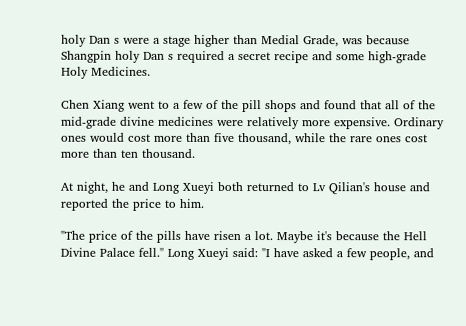holy Dan s were a stage higher than Medial Grade, was because Shangpin holy Dan s required a secret recipe and some high-grade Holy Medicines.

Chen Xiang went to a few of the pill shops and found that all of the mid-grade divine medicines were relatively more expensive. Ordinary ones would cost more than five thousand, while the rare ones cost more than ten thousand.

At night, he and Long Xueyi both returned to Lv Qilian's house and reported the price to him.

"The price of the pills have risen a lot. Maybe it's because the Hell Divine Palace fell." Long Xueyi said: "I have asked a few people, and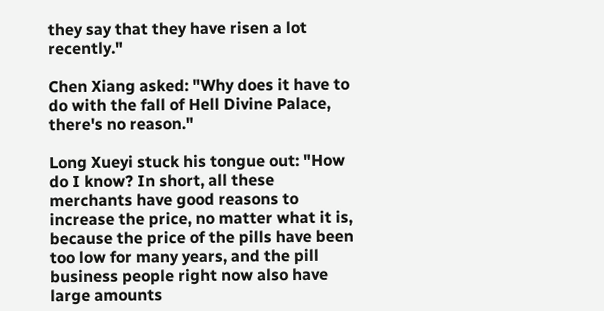they say that they have risen a lot recently."

Chen Xiang asked: "Why does it have to do with the fall of Hell Divine Palace, there's no reason."

Long Xueyi stuck his tongue out: "How do I know? In short, all these merchants have good reasons to increase the price, no matter what it is, because the price of the pills have been too low for many years, and the pill business people right now also have large amounts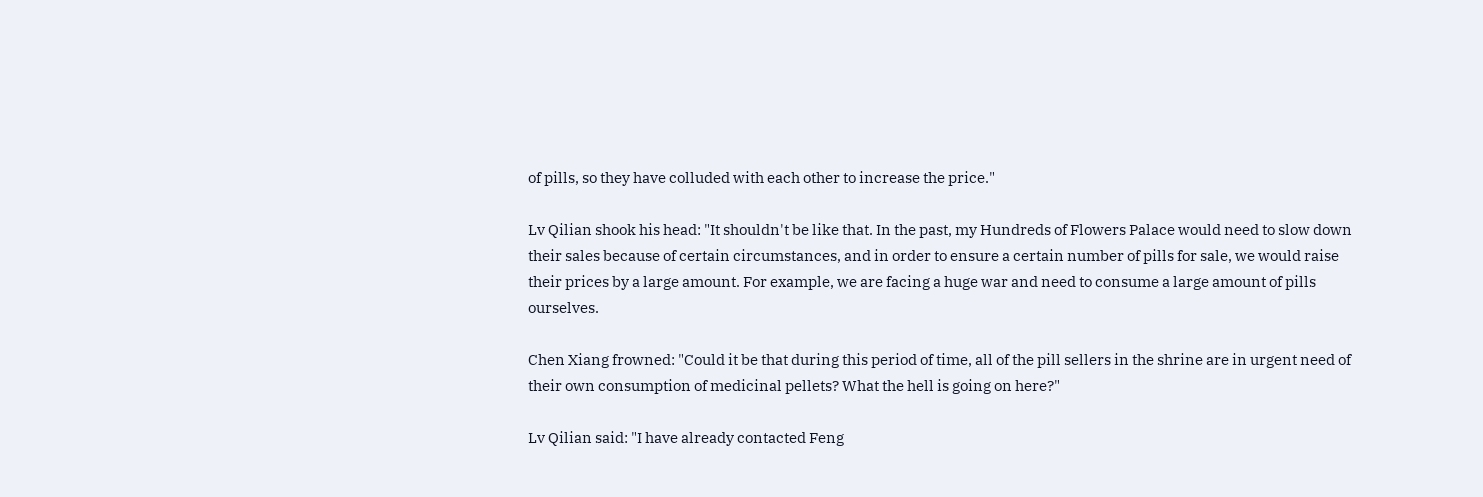of pills, so they have colluded with each other to increase the price."

Lv Qilian shook his head: "It shouldn't be like that. In the past, my Hundreds of Flowers Palace would need to slow down their sales because of certain circumstances, and in order to ensure a certain number of pills for sale, we would raise their prices by a large amount. For example, we are facing a huge war and need to consume a large amount of pills ourselves.

Chen Xiang frowned: "Could it be that during this period of time, all of the pill sellers in the shrine are in urgent need of their own consumption of medicinal pellets? What the hell is going on here?"

Lv Qilian said: "I have already contacted Feng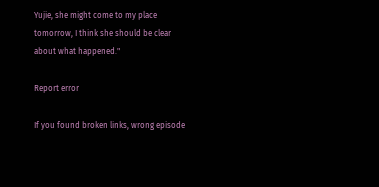Yujie, she might come to my place tomorrow, I think she should be clear about what happened."

Report error

If you found broken links, wrong episode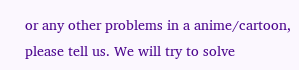or any other problems in a anime/cartoon, please tell us. We will try to solve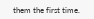them the first time.